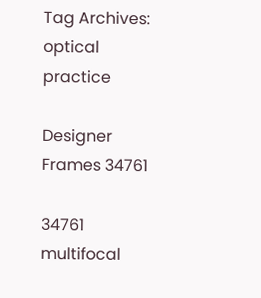Tag Archives: optical practice

Designer Frames 34761

34761 multifocal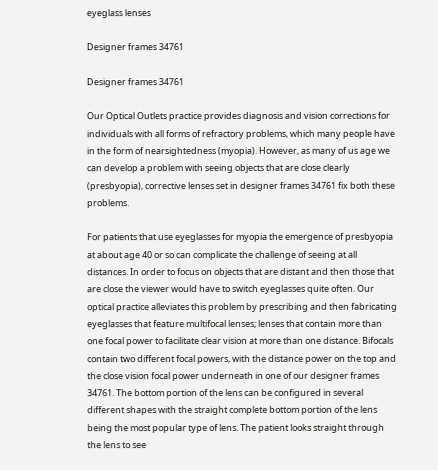eyeglass lenses

Designer frames 34761

Designer frames 34761

Our Optical Outlets practice provides diagnosis and vision corrections for individuals with all forms of refractory problems, which many people have in the form of nearsightedness (myopia). However, as many of us age we can develop a problem with seeing objects that are close clearly (presbyopia), corrective lenses set in designer frames 34761 fix both these problems.

For patients that use eyeglasses for myopia the emergence of presbyopia at about age 40 or so can complicate the challenge of seeing at all distances. In order to focus on objects that are distant and then those that are close the viewer would have to switch eyeglasses quite often. Our optical practice alleviates this problem by prescribing and then fabricating eyeglasses that feature multifocal lenses; lenses that contain more than one focal power to facilitate clear vision at more than one distance. Bifocals contain two different focal powers, with the distance power on the top and the close vision focal power underneath in one of our designer frames 34761. The bottom portion of the lens can be configured in several different shapes with the straight complete bottom portion of the lens being the most popular type of lens. The patient looks straight through the lens to see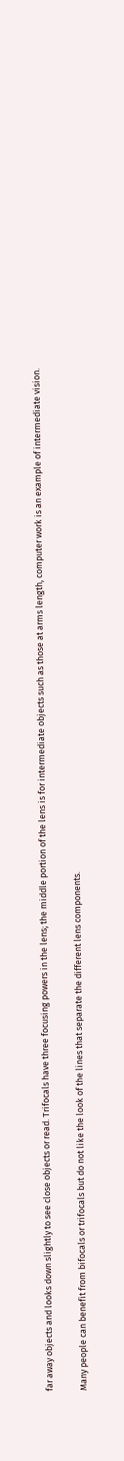far away objects and looks down slightly to see close objects or read. Trifocals have three focusing powers in the lens; the middle portion of the lens is for intermediate objects such as those at arms length, computer work is an example of intermediate vision.

Many people can benefit from bifocals or trifocals but do not like the look of the lines that separate the different lens components.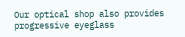Our optical shop also provides progressive eyeglass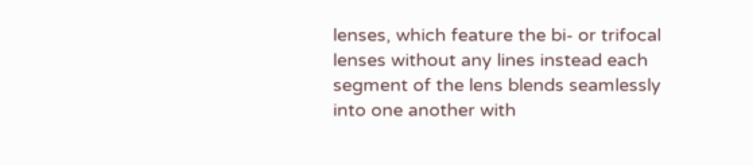lenses, which feature the bi- or trifocal lenses without any lines instead each segment of the lens blends seamlessly into one another with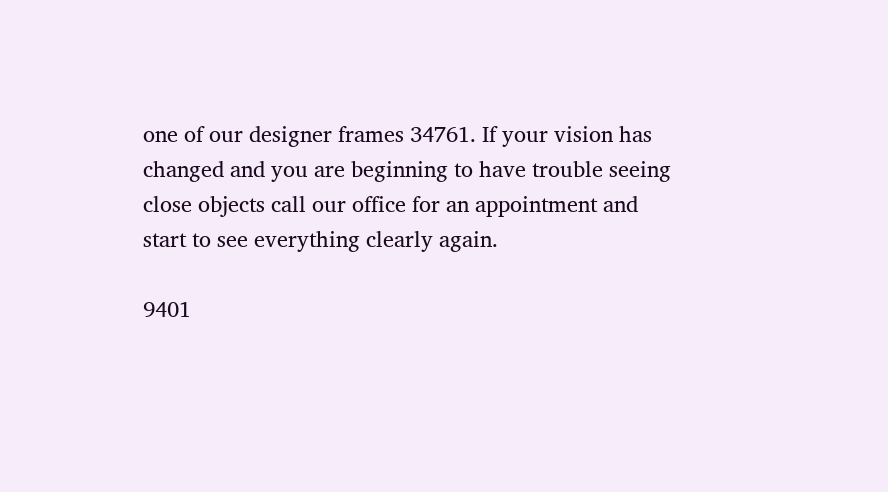one of our designer frames 34761. If your vision has changed and you are beginning to have trouble seeing close objects call our office for an appointment and start to see everything clearly again.

9401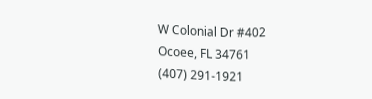W Colonial Dr #402
Ocoee, FL 34761
(407) 291-1921